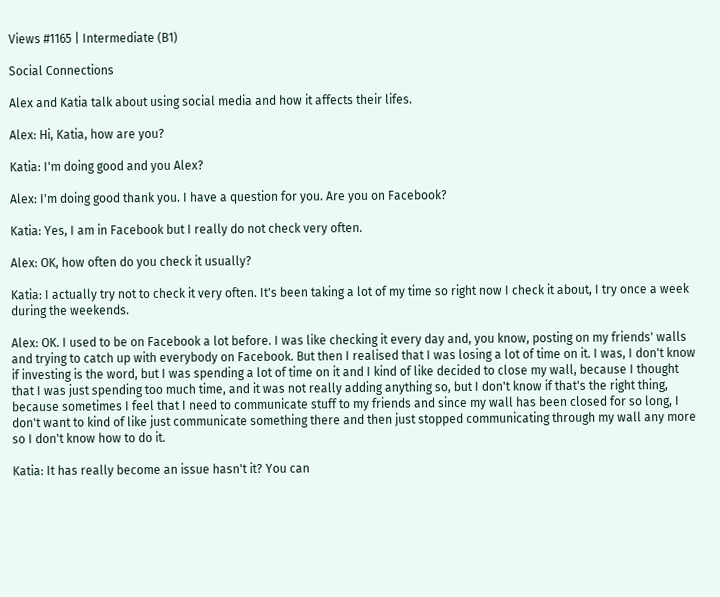Views #1165 | Intermediate (B1)

Social Connections

Alex and Katia talk about using social media and how it affects their lifes.

Alex: Hi, Katia, how are you?

Katia: I'm doing good and you Alex?

Alex: I'm doing good thank you. I have a question for you. Are you on Facebook?

Katia: Yes, I am in Facebook but I really do not check very often.

Alex: OK, how often do you check it usually?

Katia: I actually try not to check it very often. It's been taking a lot of my time so right now I check it about, I try once a week during the weekends.

Alex: OK. I used to be on Facebook a lot before. I was like checking it every day and, you know, posting on my friends' walls and trying to catch up with everybody on Facebook. But then I realised that I was losing a lot of time on it. I was, I don't know if investing is the word, but I was spending a lot of time on it and I kind of like decided to close my wall, because I thought that I was just spending too much time, and it was not really adding anything so, but I don't know if that's the right thing, because sometimes I feel that I need to communicate stuff to my friends and since my wall has been closed for so long, I don't want to kind of like just communicate something there and then just stopped communicating through my wall any more so I don't know how to do it.

Katia: It has really become an issue hasn't it? You can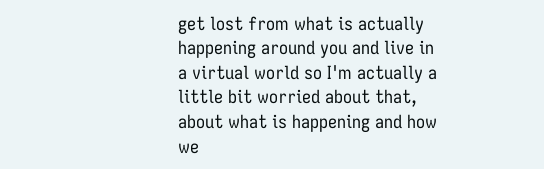get lost from what is actually happening around you and live in a virtual world so I'm actually a little bit worried about that, about what is happening and how we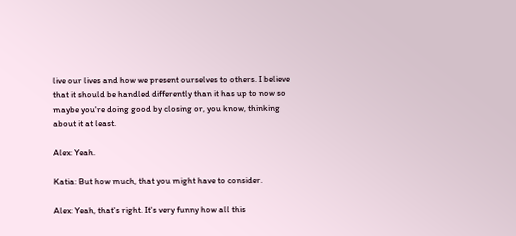live our lives and how we present ourselves to others. I believe that it should be handled differently than it has up to now so maybe you're doing good by closing or, you know, thinking about it at least.

Alex: Yeah.

Katia: But how much, that you might have to consider.

Alex: Yeah, that's right. It's very funny how all this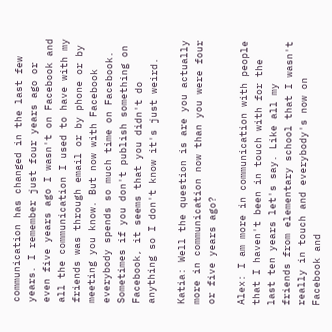communication has changed in the last few years. I remember just four years ago or even five years ago I wasn't on Facebook and all the communication I used to have with my friends was through email or by phone or by meeting you know. But now with Facebook everybody spends so much time on Facebook. Sometimes if you don't publish something on Facebook, it seems that you didn't do anything so I don't know it's just weird.

Katia: Well the question is are you actually more in communication now than you were four or five years ago?

Alex: I am more in communication with people that I haven't been in touch with for the last ten years let's say. Like all my friends from elementary school that I wasn't really in touch and everybody's now on Facebook and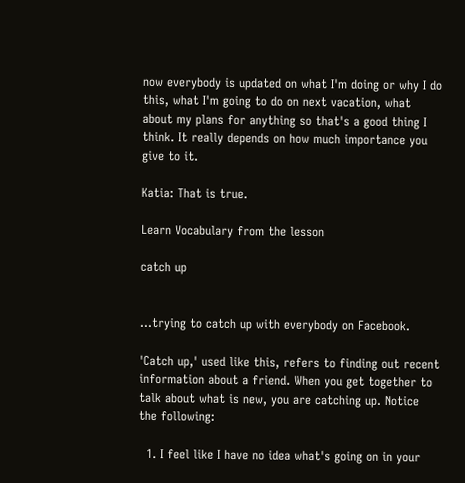now everybody is updated on what I'm doing or why I do this, what I'm going to do on next vacation, what about my plans for anything so that's a good thing I think. It really depends on how much importance you give to it.

Katia: That is true.

Learn Vocabulary from the lesson

catch up


...trying to catch up with everybody on Facebook.

'Catch up,' used like this, refers to finding out recent information about a friend. When you get together to talk about what is new, you are catching up. Notice the following:

  1. I feel like I have no idea what's going on in your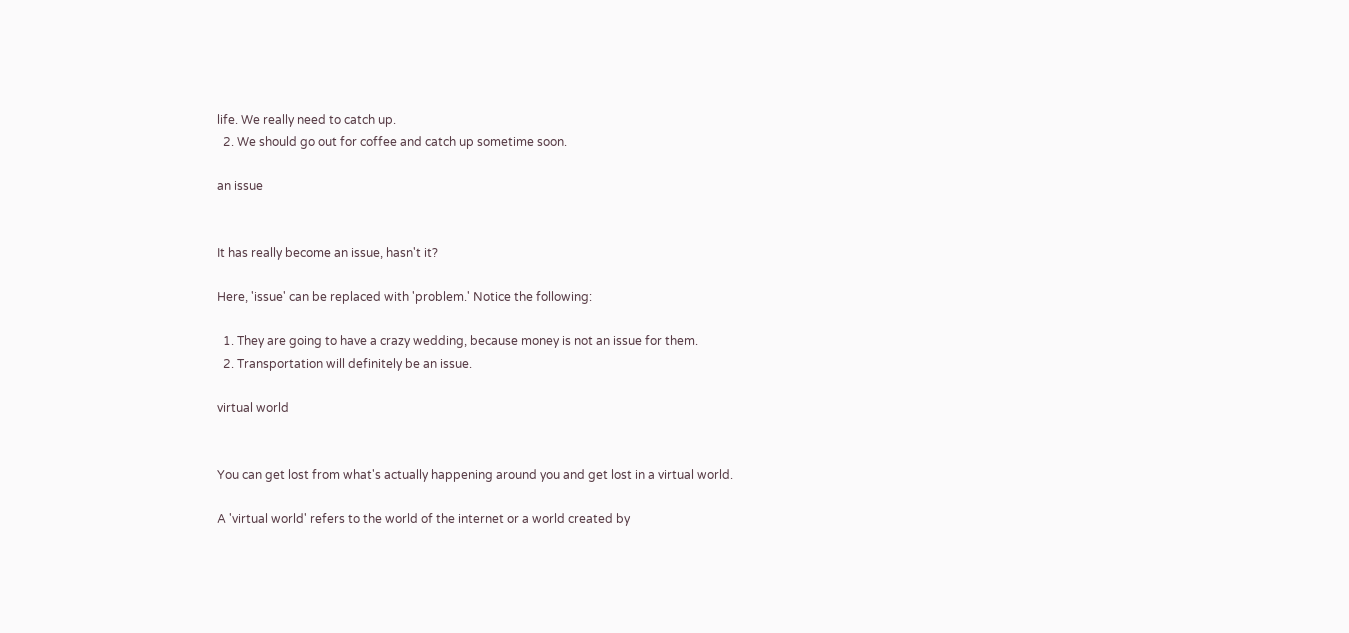life. We really need to catch up.
  2. We should go out for coffee and catch up sometime soon.

an issue


It has really become an issue, hasn't it?

Here, 'issue' can be replaced with 'problem.' Notice the following:

  1. They are going to have a crazy wedding, because money is not an issue for them.
  2. Transportation will definitely be an issue.

virtual world


You can get lost from what's actually happening around you and get lost in a virtual world.

A 'virtual world' refers to the world of the internet or a world created by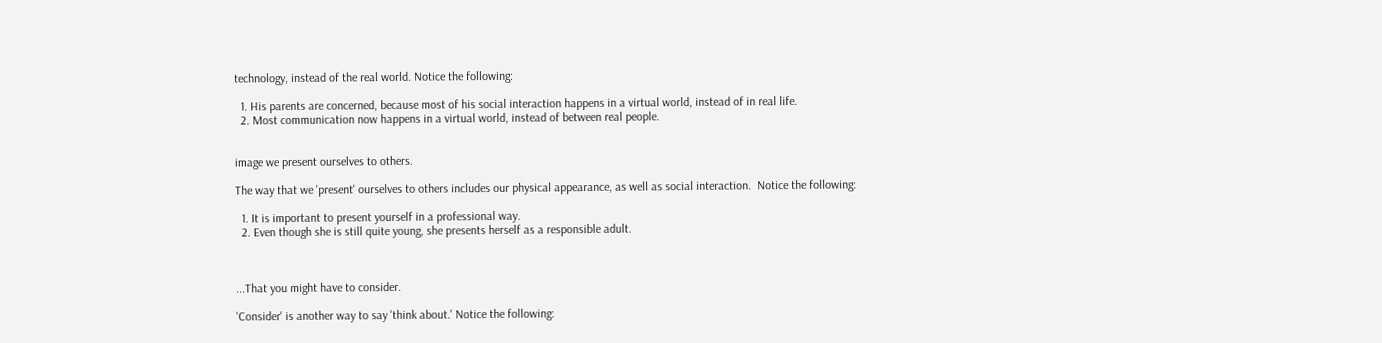technology, instead of the real world. Notice the following:

  1. His parents are concerned, because most of his social interaction happens in a virtual world, instead of in real life.
  2. Most communication now happens in a virtual world, instead of between real people.


image we present ourselves to others.

The way that we 'present' ourselves to others includes our physical appearance, as well as social interaction.  Notice the following:

  1. It is important to present yourself in a professional way.
  2. Even though she is still quite young, she presents herself as a responsible adult.



...That you might have to consider.

'Consider' is another way to say 'think about.' Notice the following: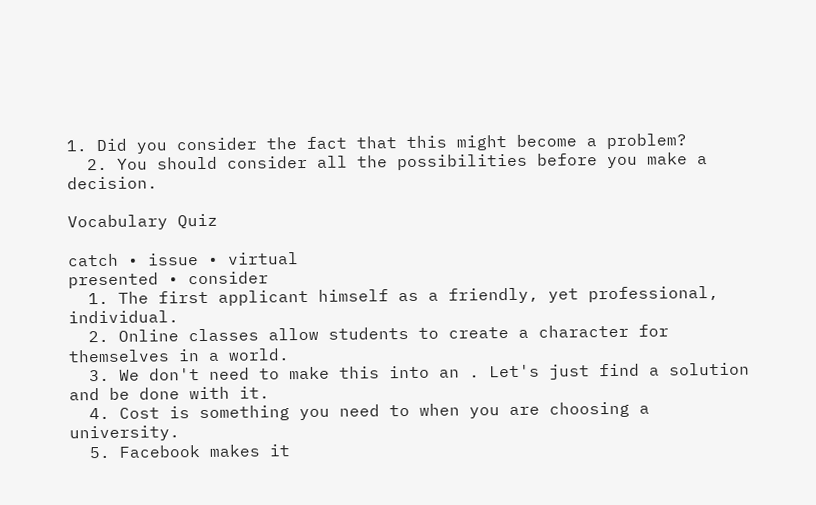1. Did you consider the fact that this might become a problem?
  2. You should consider all the possibilities before you make a decision.

Vocabulary Quiz

catch • issue • virtual
presented • consider
  1. The first applicant himself as a friendly, yet professional, individual.
  2. Online classes allow students to create a character for themselves in a world.
  3. We don't need to make this into an . Let's just find a solution and be done with it.
  4. Cost is something you need to when you are choosing a university.
  5. Facebook makes it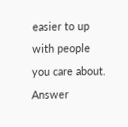easier to up with people you care about.
Answer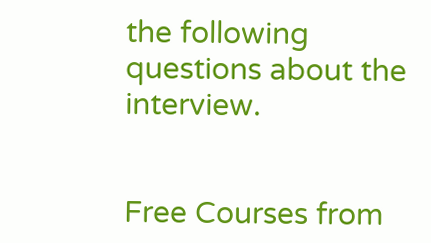the following questions about the interview.


Free Courses from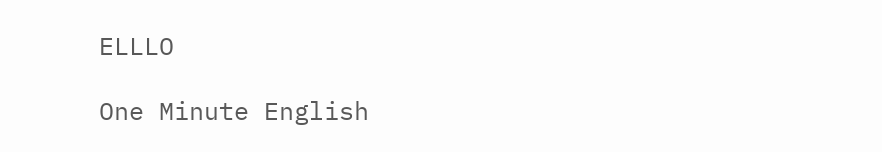ELLLO

One Minute English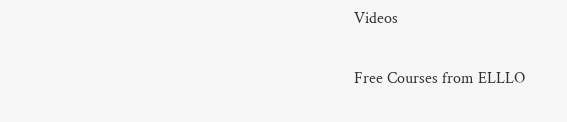Videos

Free Courses from ELLLO